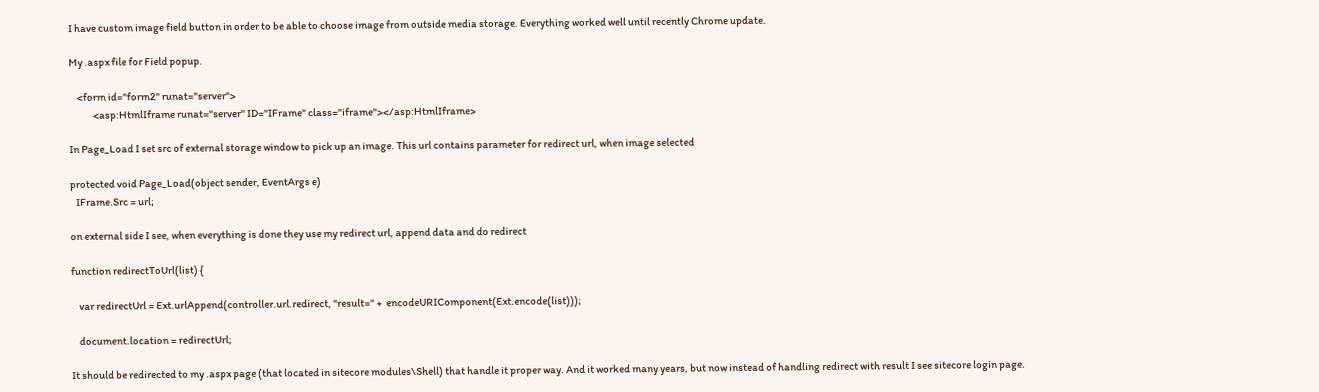I have custom image field button in order to be able to choose image from outside media storage. Everything worked well until recently Chrome update.

My .aspx file for Field popup.

    <form id="form2" runat="server">
            <asp:HtmlIframe runat="server" ID="IFrame" class="iframe"></asp:HtmlIframe>

In Page_Load I set src of external storage window to pick up an image. This url contains parameter for redirect url, when image selected

protected void Page_Load(object sender, EventArgs e)
   IFrame.Src = url;

on external side I see, when everything is done they use my redirect url, append data and do redirect

function redirectToUrl(list) {

    var redirectUrl = Ext.urlAppend(controller.url.redirect, "result=" +  encodeURIComponent(Ext.encode(list)));

    document.location = redirectUrl;

It should be redirected to my .aspx page (that located in sitecore modules\Shell) that handle it proper way. And it worked many years, but now instead of handling redirect with result I see sitecore login page.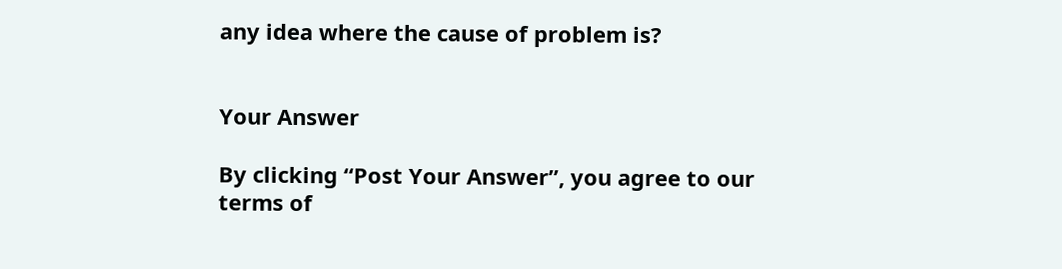any idea where the cause of problem is?


Your Answer

By clicking “Post Your Answer”, you agree to our terms of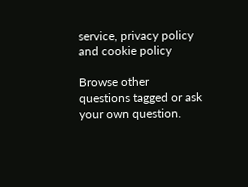service, privacy policy and cookie policy

Browse other questions tagged or ask your own question.